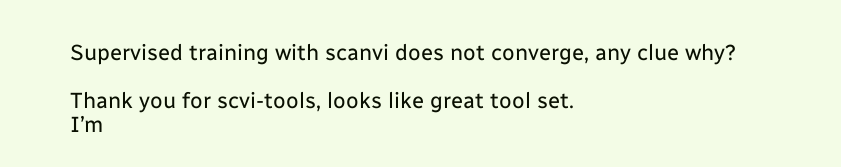Supervised training with scanvi does not converge, any clue why?

Thank you for scvi-tools, looks like great tool set.
I’m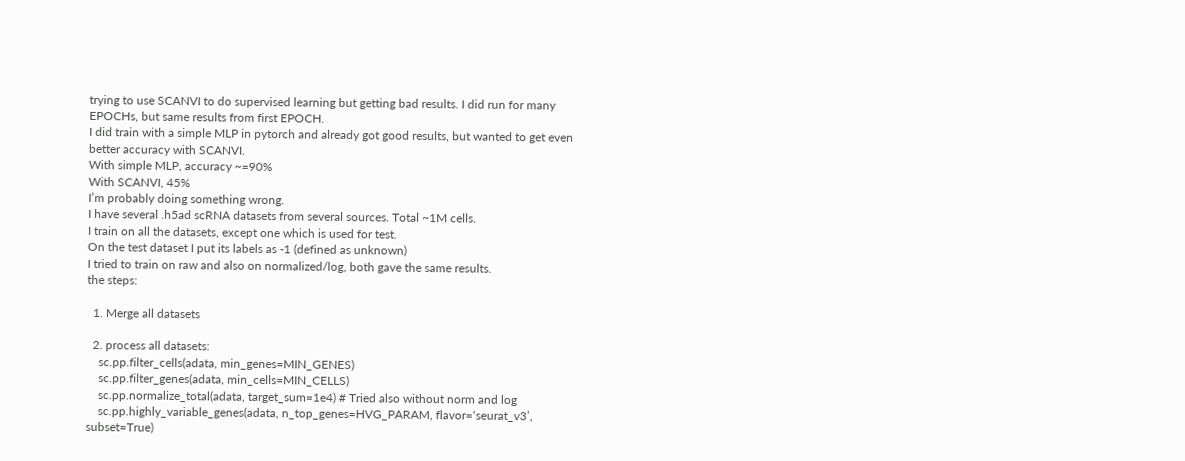trying to use SCANVI to do supervised learning but getting bad results. I did run for many EPOCHs, but same results from first EPOCH.
I did train with a simple MLP in pytorch and already got good results, but wanted to get even better accuracy with SCANVI.
With simple MLP, accuracy ~=90%
With SCANVI, 45%
I’m probably doing something wrong.
I have several .h5ad scRNA datasets from several sources. Total ~1M cells.
I train on all the datasets, except one which is used for test.
On the test dataset I put its labels as -1 (defined as unknown)
I tried to train on raw and also on normalized/log, both gave the same results.
the steps:

  1. Merge all datasets

  2. process all datasets:
    sc.pp.filter_cells(adata, min_genes=MIN_GENES)
    sc.pp.filter_genes(adata, min_cells=MIN_CELLS)
    sc.pp.normalize_total(adata, target_sum=1e4) # Tried also without norm and log
    sc.pp.highly_variable_genes(adata, n_top_genes=HVG_PARAM, flavor=‘seurat_v3’, subset=True)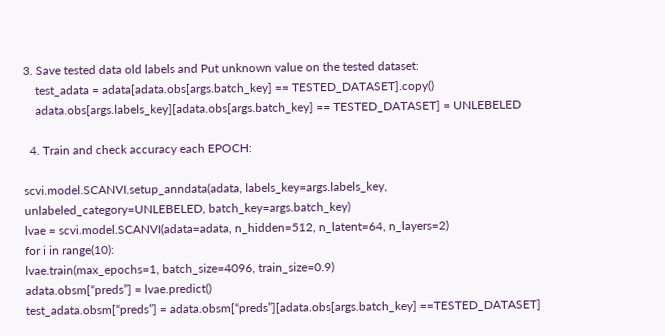3. Save tested data old labels and Put unknown value on the tested dataset:
    test_adata = adata[adata.obs[args.batch_key] == TESTED_DATASET].copy()
    adata.obs[args.labels_key][adata.obs[args.batch_key] == TESTED_DATASET] = UNLEBELED

  4. Train and check accuracy each EPOCH:

scvi.model.SCANVI.setup_anndata(adata, labels_key=args.labels_key, unlabeled_category=UNLEBELED, batch_key=args.batch_key)
lvae = scvi.model.SCANVI(adata=adata, n_hidden=512, n_latent=64, n_layers=2)
for i in range(10):
lvae.train(max_epochs=1, batch_size=4096, train_size=0.9)
adata.obsm[“preds”] = lvae.predict()
test_adata.obsm[“preds”] = adata.obsm[“preds”][adata.obs[args.batch_key] ==TESTED_DATASET]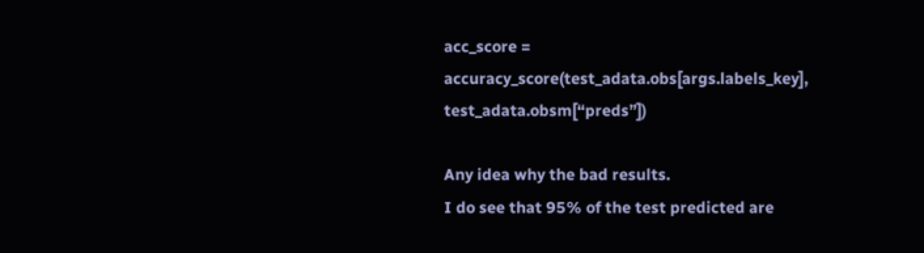acc_score = accuracy_score(test_adata.obs[args.labels_key], test_adata.obsm[“preds”])

Any idea why the bad results.
I do see that 95% of the test predicted are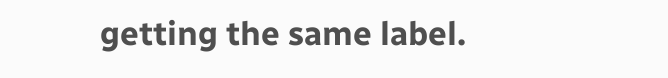getting the same label.